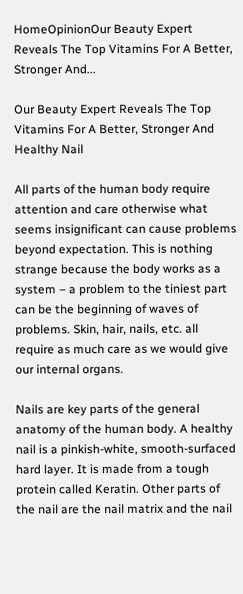HomeOpinionOur Beauty Expert Reveals The Top Vitamins For A Better, Stronger And...

Our Beauty Expert Reveals The Top Vitamins For A Better, Stronger And Healthy Nail

All parts of the human body require attention and care otherwise what seems insignificant can cause problems beyond expectation. This is nothing strange because the body works as a system – a problem to the tiniest part can be the beginning of waves of problems. Skin, hair, nails, etc. all require as much care as we would give our internal organs.

Nails are key parts of the general anatomy of the human body. A healthy nail is a pinkish-white, smooth-surfaced hard layer. It is made from a tough protein called Keratin. Other parts of the nail are the nail matrix and the nail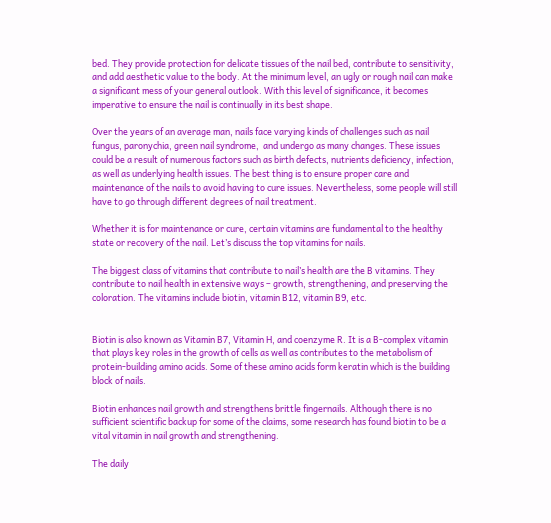bed. They provide protection for delicate tissues of the nail bed, contribute to sensitivity, and add aesthetic value to the body. At the minimum level, an ugly or rough nail can make a significant mess of your general outlook. With this level of significance, it becomes imperative to ensure the nail is continually in its best shape.

Over the years of an average man, nails face varying kinds of challenges such as nail fungus, paronychia, green nail syndrome,  and undergo as many changes. These issues could be a result of numerous factors such as birth defects, nutrients deficiency, infection, as well as underlying health issues. The best thing is to ensure proper care and maintenance of the nails to avoid having to cure issues. Nevertheless, some people will still have to go through different degrees of nail treatment.

Whether it is for maintenance or cure, certain vitamins are fundamental to the healthy state or recovery of the nail. Let’s discuss the top vitamins for nails.

The biggest class of vitamins that contribute to nail’s health are the B vitamins. They contribute to nail health in extensive ways – growth, strengthening, and preserving the coloration. The vitamins include biotin, vitamin B12, vitamin B9, etc.


Biotin is also known as Vitamin B7, Vitamin H, and coenzyme R. It is a B-complex vitamin that plays key roles in the growth of cells as well as contributes to the metabolism of protein-building amino acids. Some of these amino acids form keratin which is the building block of nails.

Biotin enhances nail growth and strengthens brittle fingernails. Although there is no sufficient scientific backup for some of the claims, some research has found biotin to be a vital vitamin in nail growth and strengthening.

The daily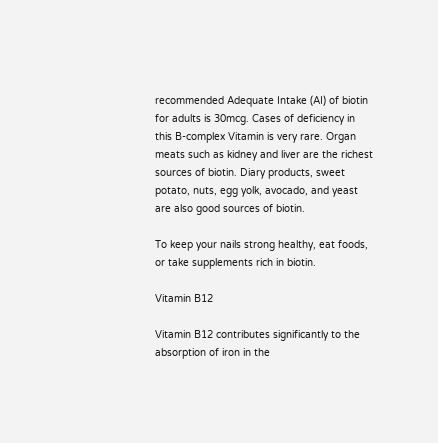recommended Adequate Intake (AI) of biotin for adults is 30mcg. Cases of deficiency in this B-complex Vitamin is very rare. Organ meats such as kidney and liver are the richest sources of biotin. Diary products, sweet potato, nuts, egg yolk, avocado, and yeast are also good sources of biotin.

To keep your nails strong healthy, eat foods, or take supplements rich in biotin.

Vitamin B12

Vitamin B12 contributes significantly to the absorption of iron in the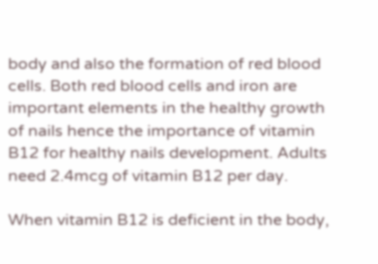body and also the formation of red blood cells. Both red blood cells and iron are important elements in the healthy growth of nails hence the importance of vitamin B12 for healthy nails development. Adults need 2.4mcg of vitamin B12 per day.

When vitamin B12 is deficient in the body,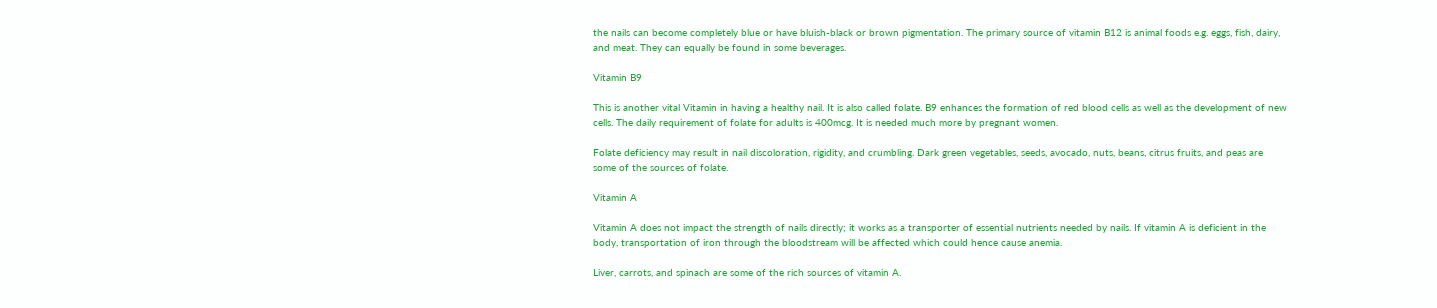the nails can become completely blue or have bluish-black or brown pigmentation. The primary source of vitamin B12 is animal foods e.g. eggs, fish, dairy, and meat. They can equally be found in some beverages.

Vitamin B9

This is another vital Vitamin in having a healthy nail. It is also called folate. B9 enhances the formation of red blood cells as well as the development of new cells. The daily requirement of folate for adults is 400mcg. It is needed much more by pregnant women.

Folate deficiency may result in nail discoloration, rigidity, and crumbling. Dark green vegetables, seeds, avocado, nuts, beans, citrus fruits, and peas are some of the sources of folate.

Vitamin A

Vitamin A does not impact the strength of nails directly; it works as a transporter of essential nutrients needed by nails. If vitamin A is deficient in the body, transportation of iron through the bloodstream will be affected which could hence cause anemia.

Liver, carrots, and spinach are some of the rich sources of vitamin A.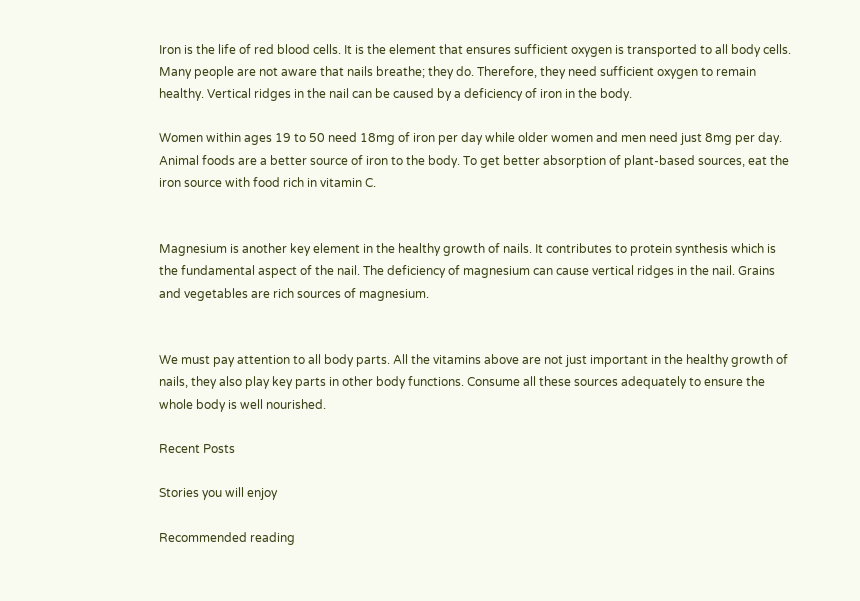Iron is the life of red blood cells. It is the element that ensures sufficient oxygen is transported to all body cells. Many people are not aware that nails breathe; they do. Therefore, they need sufficient oxygen to remain healthy. Vertical ridges in the nail can be caused by a deficiency of iron in the body.

Women within ages 19 to 50 need 18mg of iron per day while older women and men need just 8mg per day. Animal foods are a better source of iron to the body. To get better absorption of plant-based sources, eat the iron source with food rich in vitamin C.


Magnesium is another key element in the healthy growth of nails. It contributes to protein synthesis which is the fundamental aspect of the nail. The deficiency of magnesium can cause vertical ridges in the nail. Grains and vegetables are rich sources of magnesium.


We must pay attention to all body parts. All the vitamins above are not just important in the healthy growth of nails, they also play key parts in other body functions. Consume all these sources adequately to ensure the whole body is well nourished.

Recent Posts

Stories you will enjoy

Recommended reading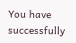You have successfully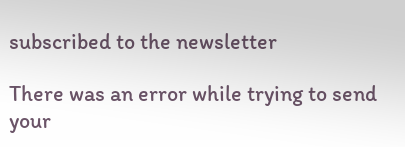subscribed to the newsletter

There was an error while trying to send your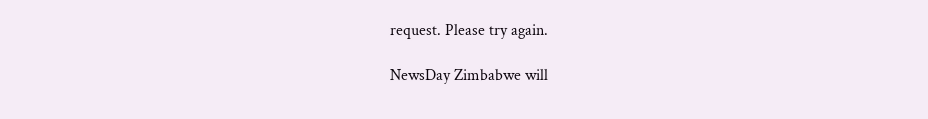request. Please try again.

NewsDay Zimbabwe will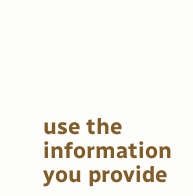use the information you provide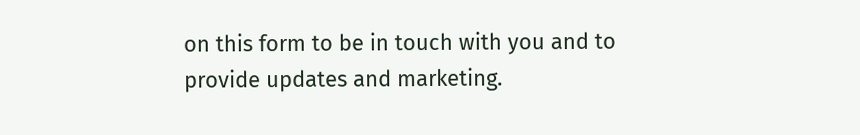on this form to be in touch with you and to provide updates and marketing.